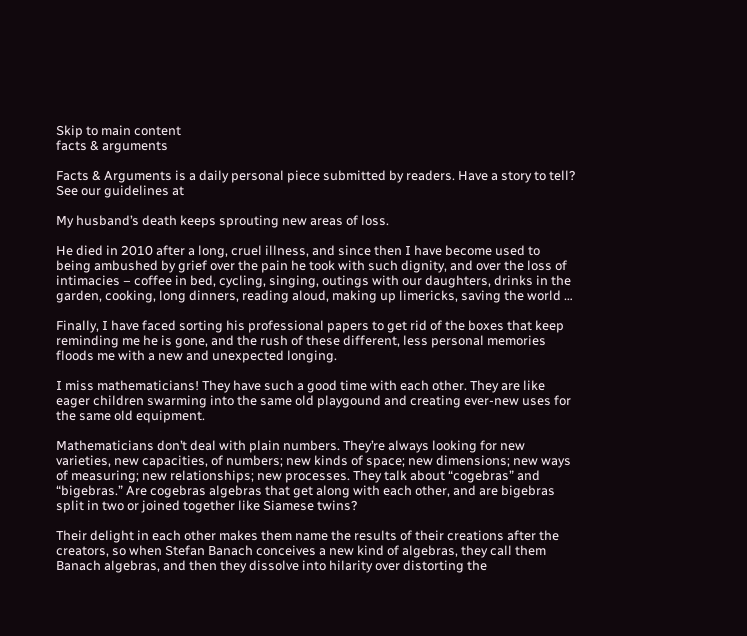Skip to main content
facts & arguments

Facts & Arguments is a daily personal piece submitted by readers. Have a story to tell? See our guidelines at

My husband’s death keeps sprouting new areas of loss.

He died in 2010 after a long, cruel illness, and since then I have become used to being ambushed by grief over the pain he took with such dignity, and over the loss of intimacies – coffee in bed, cycling, singing, outings with our daughters, drinks in the garden, cooking, long dinners, reading aloud, making up limericks, saving the world …

Finally, I have faced sorting his professional papers to get rid of the boxes that keep reminding me he is gone, and the rush of these different, less personal memories floods me with a new and unexpected longing.

I miss mathematicians! They have such a good time with each other. They are like eager children swarming into the same old playgound and creating ever-new uses for the same old equipment.

Mathematicians don’t deal with plain numbers. They’re always looking for new varieties, new capacities, of numbers; new kinds of space; new dimensions; new ways of measuring; new relationships; new processes. They talk about “cogebras” and “bigebras.” Are cogebras algebras that get along with each other, and are bigebras split in two or joined together like Siamese twins?

Their delight in each other makes them name the results of their creations after the creators, so when Stefan Banach conceives a new kind of algebras, they call them Banach algebras, and then they dissolve into hilarity over distorting the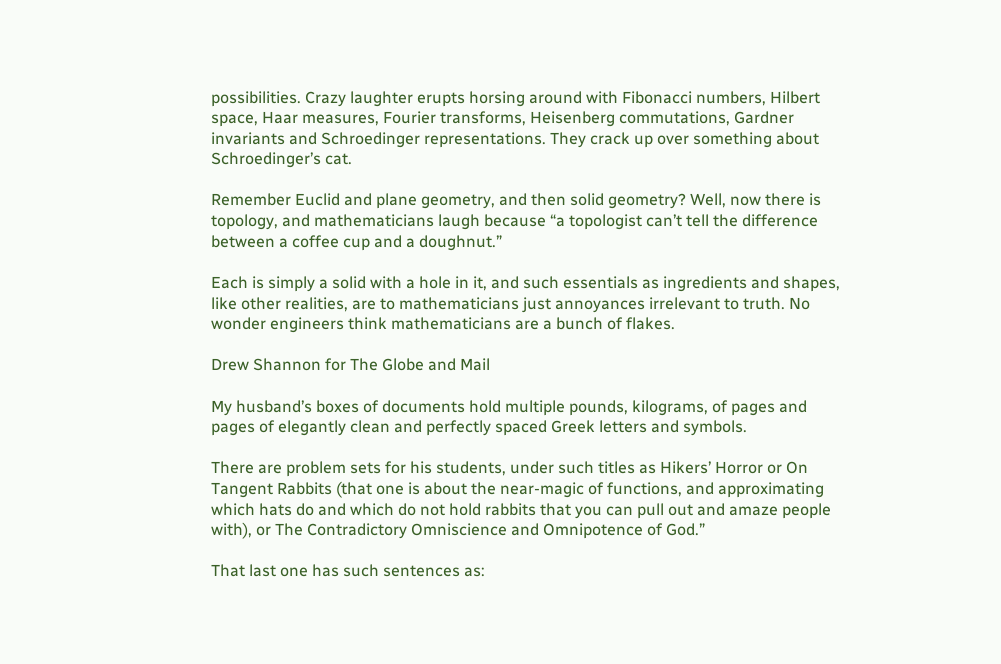possibilities. Crazy laughter erupts horsing around with Fibonacci numbers, Hilbert space, Haar measures, Fourier transforms, Heisenberg commutations, Gardner invariants and Schroedinger representations. They crack up over something about Schroedinger’s cat.

Remember Euclid and plane geometry, and then solid geometry? Well, now there is topology, and mathematicians laugh because “a topologist can’t tell the difference between a coffee cup and a doughnut.”

Each is simply a solid with a hole in it, and such essentials as ingredients and shapes, like other realities, are to mathematicians just annoyances irrelevant to truth. No wonder engineers think mathematicians are a bunch of flakes.

Drew Shannon for The Globe and Mail

My husband’s boxes of documents hold multiple pounds, kilograms, of pages and pages of elegantly clean and perfectly spaced Greek letters and symbols.

There are problem sets for his students, under such titles as Hikers’ Horror or On Tangent Rabbits (that one is about the near-magic of functions, and approximating which hats do and which do not hold rabbits that you can pull out and amaze people with), or The Contradictory Omniscience and Omnipotence of God.”

That last one has such sentences as: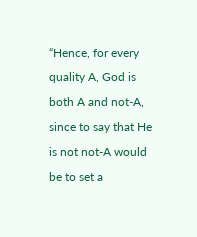“Hence, for every quality A, God is both A and not-A, since to say that He is not not-A would be to set a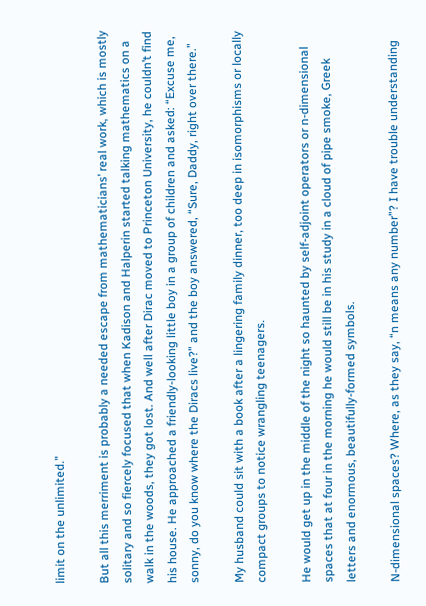limit on the unlimited.”

But all this merriment is probably a needed escape from mathematicians’ real work, which is mostly solitary and so fiercely focused that when Kadison and Halperin started talking mathematics on a walk in the woods, they got lost. And well after Dirac moved to Princeton University, he couldn’t find his house. He approached a friendly-looking little boy in a group of children and asked: “Excuse me, sonny, do you know where the Diracs live?” and the boy answered, “Sure, Daddy, right over there.”

My husband could sit with a book after a lingering family dinner, too deep in isomorphisms or locally compact groups to notice wrangling teenagers.

He would get up in the middle of the night so haunted by self-adjoint operators or n-dimensional spaces that at four in the morning he would still be in his study in a cloud of pipe smoke, Greek letters and enormous, beautifully-formed symbols.

N-dimensional spaces? Where, as they say, “n means any number”? I have trouble understanding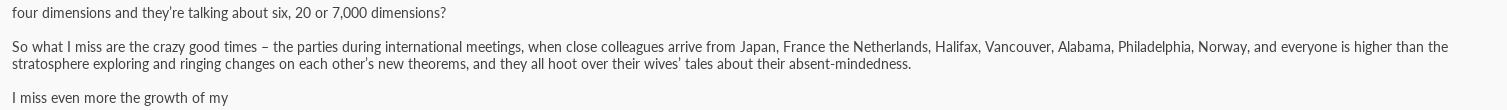four dimensions and they’re talking about six, 20 or 7,000 dimensions?

So what I miss are the crazy good times – the parties during international meetings, when close colleagues arrive from Japan, France the Netherlands, Halifax, Vancouver, Alabama, Philadelphia, Norway, and everyone is higher than the stratosphere exploring and ringing changes on each other’s new theorems, and they all hoot over their wives’ tales about their absent-mindedness.

I miss even more the growth of my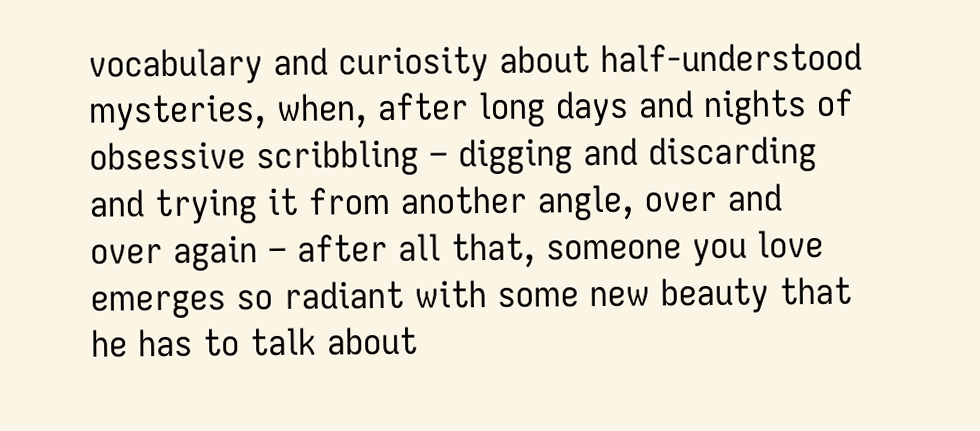vocabulary and curiosity about half-understood mysteries, when, after long days and nights of obsessive scribbling – digging and discarding and trying it from another angle, over and over again – after all that, someone you love emerges so radiant with some new beauty that he has to talk about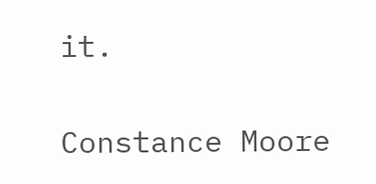it.

Constance Moore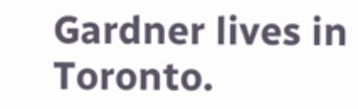Gardner lives in Toronto.